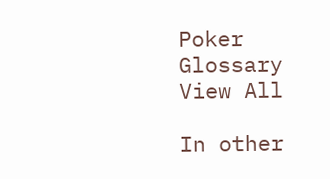Poker Glossary
View All

In other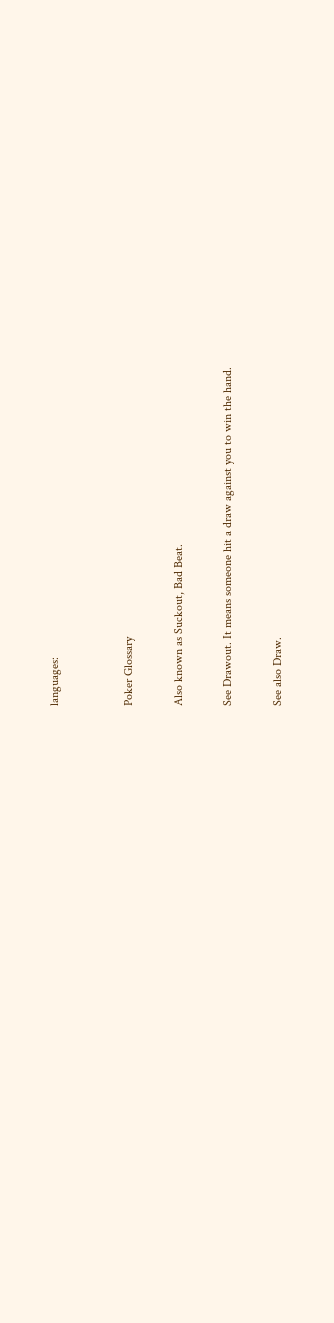languages:


Poker Glossary

Also known as Suckout, Bad Beat.

See Drawout. It means someone hit a draw against you to win the hand.

See also Draw.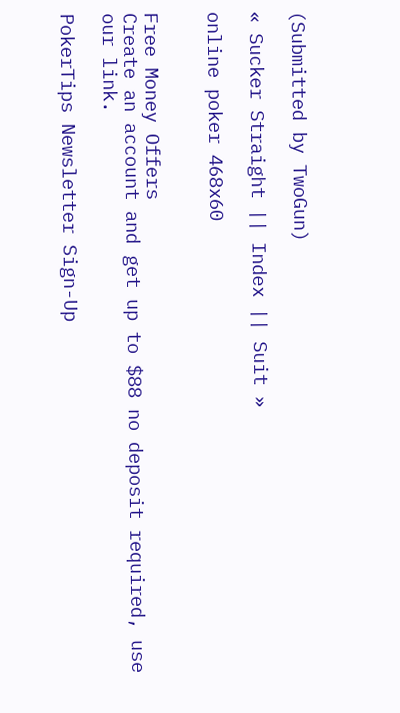(Submitted by TwoGun)

« Sucker Straight || Index || Suit »

online poker 468x60


Free Money Offers
Create an account and get up to $88 no deposit required, use our link.

PokerTips Newsletter Sign-Up